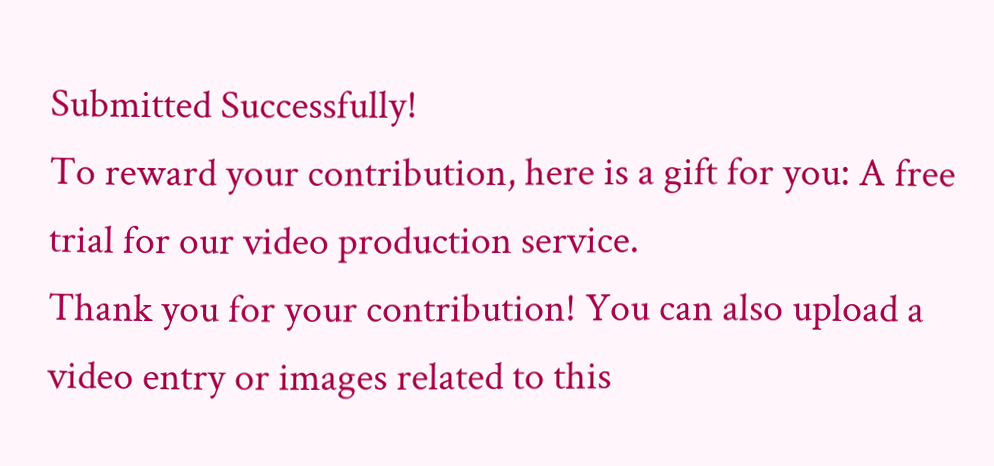Submitted Successfully!
To reward your contribution, here is a gift for you: A free trial for our video production service.
Thank you for your contribution! You can also upload a video entry or images related to this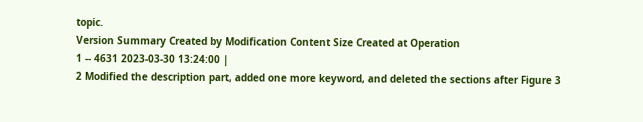topic.
Version Summary Created by Modification Content Size Created at Operation
1 -- 4631 2023-03-30 13:24:00 |
2 Modified the description part, added one more keyword, and deleted the sections after Figure 3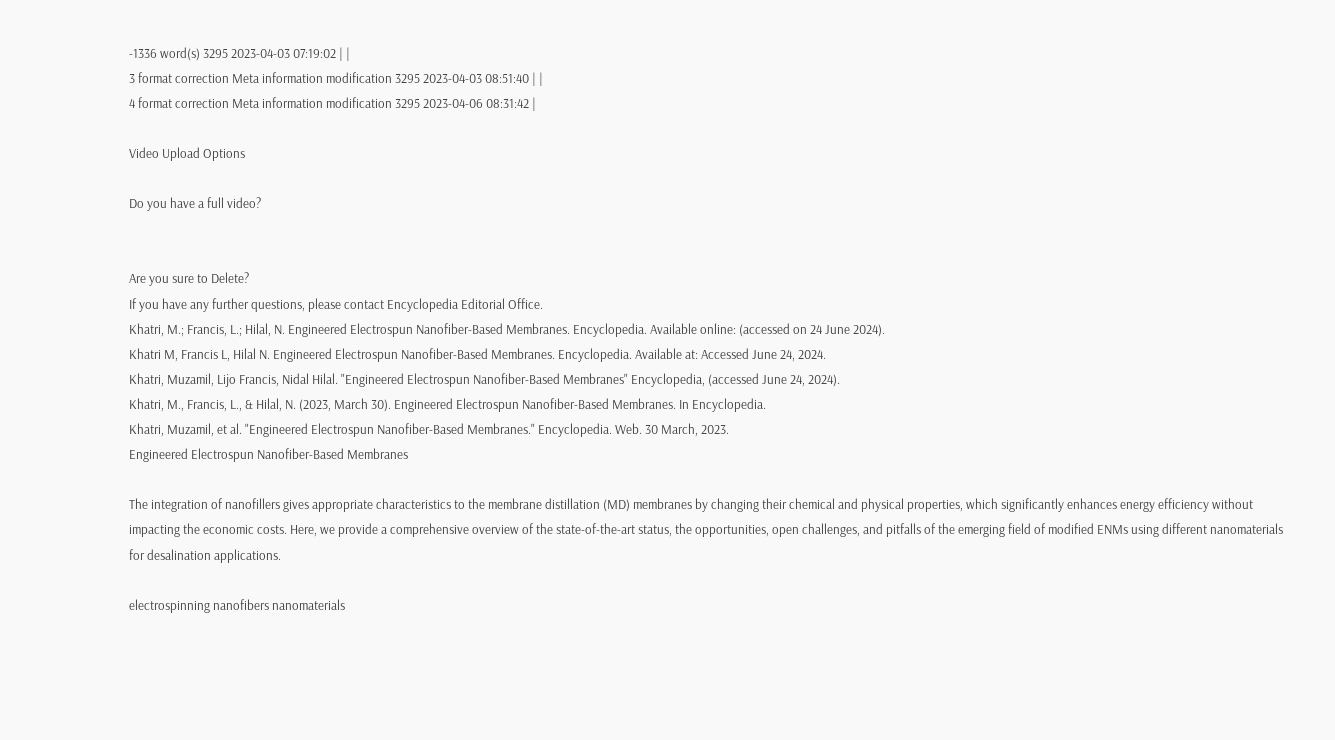-1336 word(s) 3295 2023-04-03 07:19:02 | |
3 format correction Meta information modification 3295 2023-04-03 08:51:40 | |
4 format correction Meta information modification 3295 2023-04-06 08:31:42 |

Video Upload Options

Do you have a full video?


Are you sure to Delete?
If you have any further questions, please contact Encyclopedia Editorial Office.
Khatri, M.; Francis, L.; Hilal, N. Engineered Electrospun Nanofiber-Based Membranes. Encyclopedia. Available online: (accessed on 24 June 2024).
Khatri M, Francis L, Hilal N. Engineered Electrospun Nanofiber-Based Membranes. Encyclopedia. Available at: Accessed June 24, 2024.
Khatri, Muzamil, Lijo Francis, Nidal Hilal. "Engineered Electrospun Nanofiber-Based Membranes" Encyclopedia, (accessed June 24, 2024).
Khatri, M., Francis, L., & Hilal, N. (2023, March 30). Engineered Electrospun Nanofiber-Based Membranes. In Encyclopedia.
Khatri, Muzamil, et al. "Engineered Electrospun Nanofiber-Based Membranes." Encyclopedia. Web. 30 March, 2023.
Engineered Electrospun Nanofiber-Based Membranes

The integration of nanofillers gives appropriate characteristics to the membrane distillation (MD) membranes by changing their chemical and physical properties, which significantly enhances energy efficiency without impacting the economic costs. Here, we provide a comprehensive overview of the state-of-the-art status, the opportunities, open challenges, and pitfalls of the emerging field of modified ENMs using different nanomaterials for desalination applications.

electrospinning nanofibers nanomaterials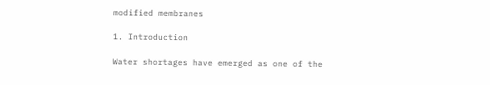modified membranes

1. Introduction

Water shortages have emerged as one of the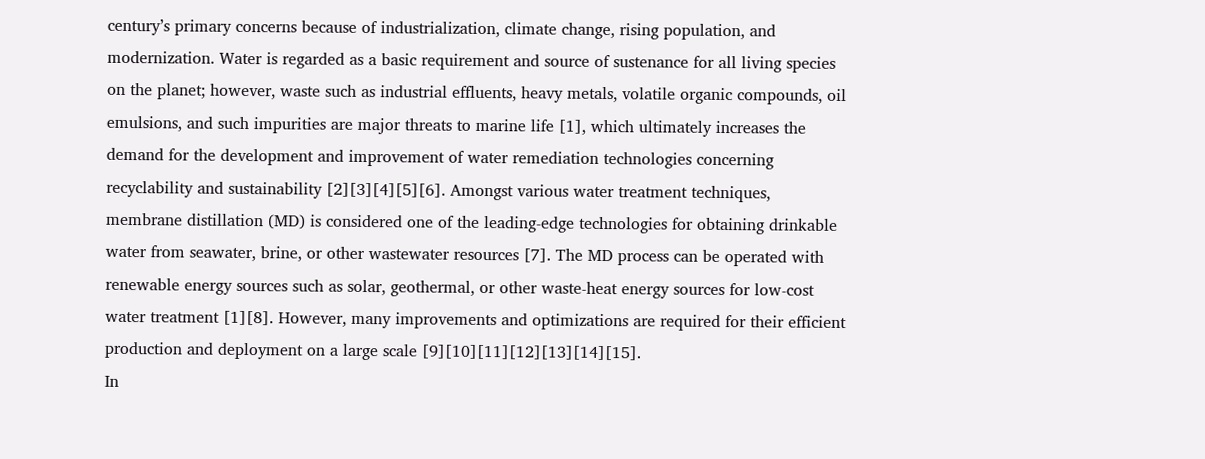century’s primary concerns because of industrialization, climate change, rising population, and modernization. Water is regarded as a basic requirement and source of sustenance for all living species on the planet; however, waste such as industrial effluents, heavy metals, volatile organic compounds, oil emulsions, and such impurities are major threats to marine life [1], which ultimately increases the demand for the development and improvement of water remediation technologies concerning recyclability and sustainability [2][3][4][5][6]. Amongst various water treatment techniques, membrane distillation (MD) is considered one of the leading-edge technologies for obtaining drinkable water from seawater, brine, or other wastewater resources [7]. The MD process can be operated with renewable energy sources such as solar, geothermal, or other waste-heat energy sources for low-cost water treatment [1][8]. However, many improvements and optimizations are required for their efficient production and deployment on a large scale [9][10][11][12][13][14][15].
In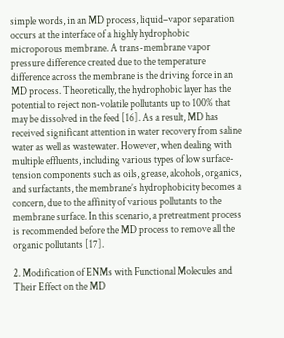simple words, in an MD process, liquid–vapor separation occurs at the interface of a highly hydrophobic microporous membrane. A trans-membrane vapor pressure difference created due to the temperature difference across the membrane is the driving force in an MD process. Theoretically, the hydrophobic layer has the potential to reject non-volatile pollutants up to 100% that may be dissolved in the feed [16]. As a result, MD has received significant attention in water recovery from saline water as well as wastewater. However, when dealing with multiple effluents, including various types of low surface-tension components such as oils, grease, alcohols, organics, and surfactants, the membrane’s hydrophobicity becomes a concern, due to the affinity of various pollutants to the membrane surface. In this scenario, a pretreatment process is recommended before the MD process to remove all the organic pollutants [17].

2. Modification of ENMs with Functional Molecules and Their Effect on the MD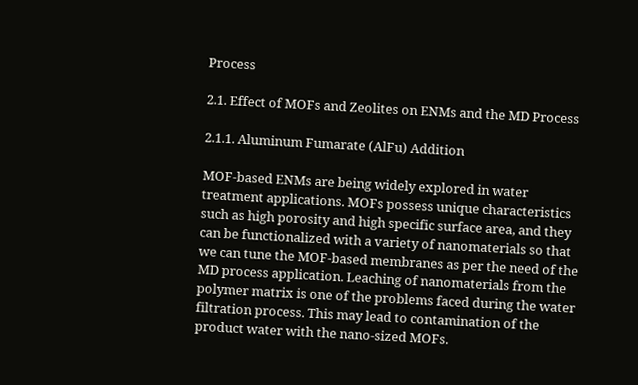Process

2.1. Effect of MOFs and Zeolites on ENMs and the MD Process

2.1.1. Aluminum Fumarate (AlFu) Addition

MOF-based ENMs are being widely explored in water treatment applications. MOFs possess unique characteristics such as high porosity and high specific surface area, and they can be functionalized with a variety of nanomaterials so that we can tune the MOF-based membranes as per the need of the MD process application. Leaching of nanomaterials from the polymer matrix is one of the problems faced during the water filtration process. This may lead to contamination of the product water with the nano-sized MOFs.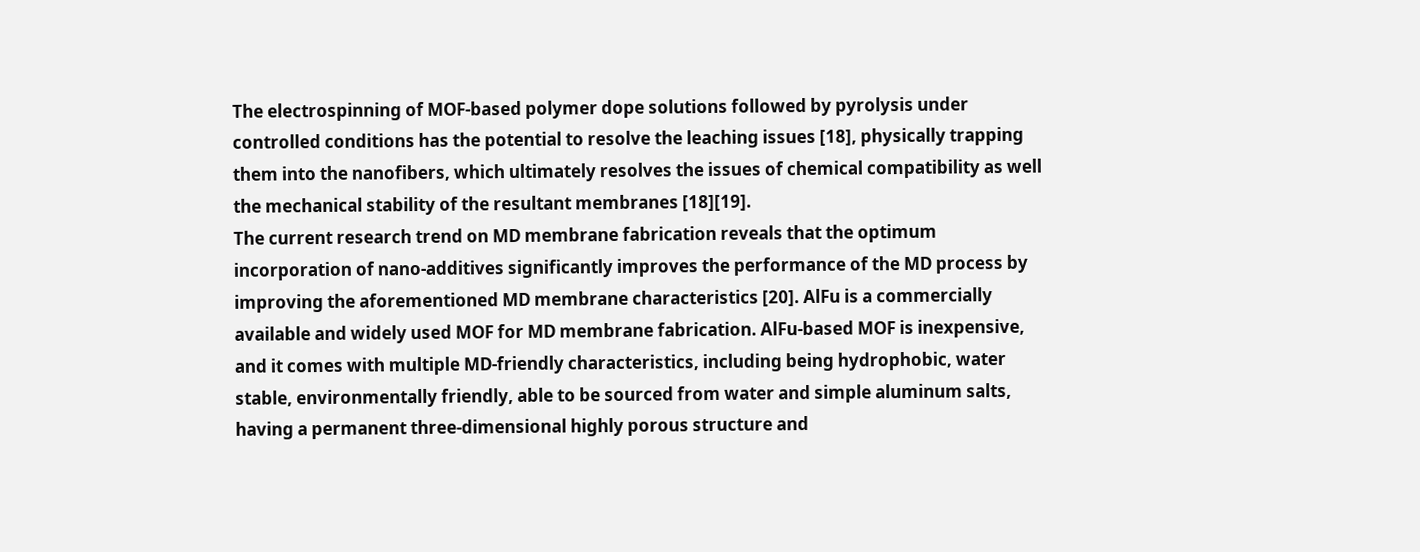The electrospinning of MOF-based polymer dope solutions followed by pyrolysis under controlled conditions has the potential to resolve the leaching issues [18], physically trapping them into the nanofibers, which ultimately resolves the issues of chemical compatibility as well the mechanical stability of the resultant membranes [18][19].
The current research trend on MD membrane fabrication reveals that the optimum incorporation of nano-additives significantly improves the performance of the MD process by improving the aforementioned MD membrane characteristics [20]. AlFu is a commercially available and widely used MOF for MD membrane fabrication. AlFu-based MOF is inexpensive, and it comes with multiple MD-friendly characteristics, including being hydrophobic, water stable, environmentally friendly, able to be sourced from water and simple aluminum salts, having a permanent three-dimensional highly porous structure and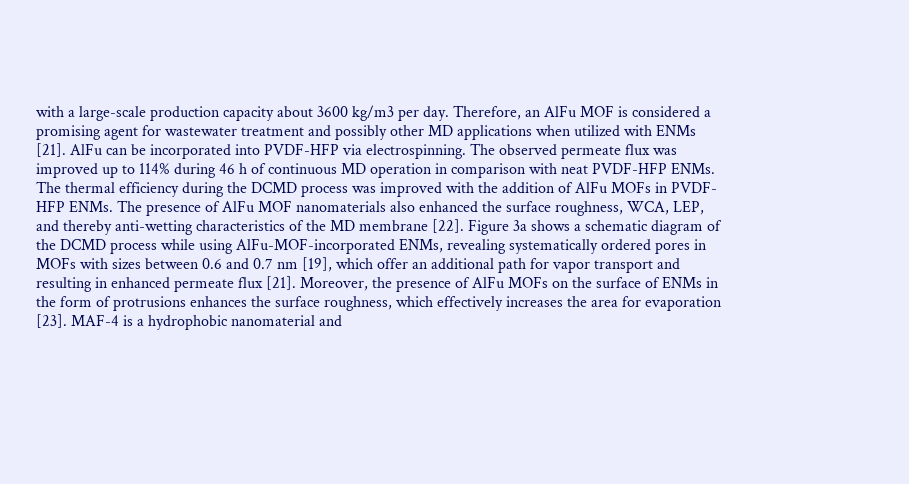with a large-scale production capacity about 3600 kg/m3 per day. Therefore, an AlFu MOF is considered a promising agent for wastewater treatment and possibly other MD applications when utilized with ENMs [21]. AlFu can be incorporated into PVDF-HFP via electrospinning. The observed permeate flux was improved up to 114% during 46 h of continuous MD operation in comparison with neat PVDF-HFP ENMs. The thermal efficiency during the DCMD process was improved with the addition of AlFu MOFs in PVDF-HFP ENMs. The presence of AlFu MOF nanomaterials also enhanced the surface roughness, WCA, LEP, and thereby anti-wetting characteristics of the MD membrane [22]. Figure 3a shows a schematic diagram of the DCMD process while using AlFu-MOF-incorporated ENMs, revealing systematically ordered pores in MOFs with sizes between 0.6 and 0.7 nm [19], which offer an additional path for vapor transport and resulting in enhanced permeate flux [21]. Moreover, the presence of AlFu MOFs on the surface of ENMs in the form of protrusions enhances the surface roughness, which effectively increases the area for evaporation [23]. MAF-4 is a hydrophobic nanomaterial and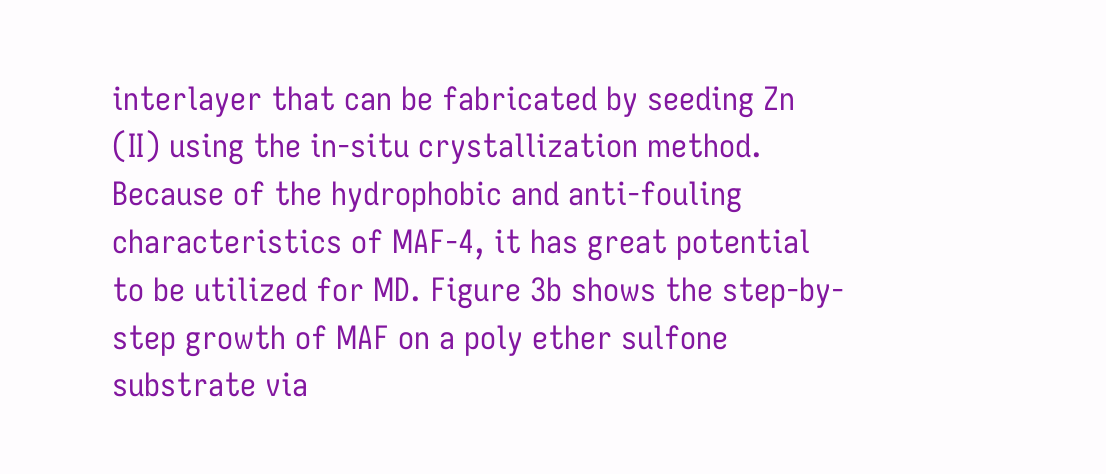interlayer that can be fabricated by seeding Zn (II) using the in-situ crystallization method. Because of the hydrophobic and anti-fouling characteristics of MAF-4, it has great potential to be utilized for MD. Figure 3b shows the step-by-step growth of MAF on a poly ether sulfone substrate via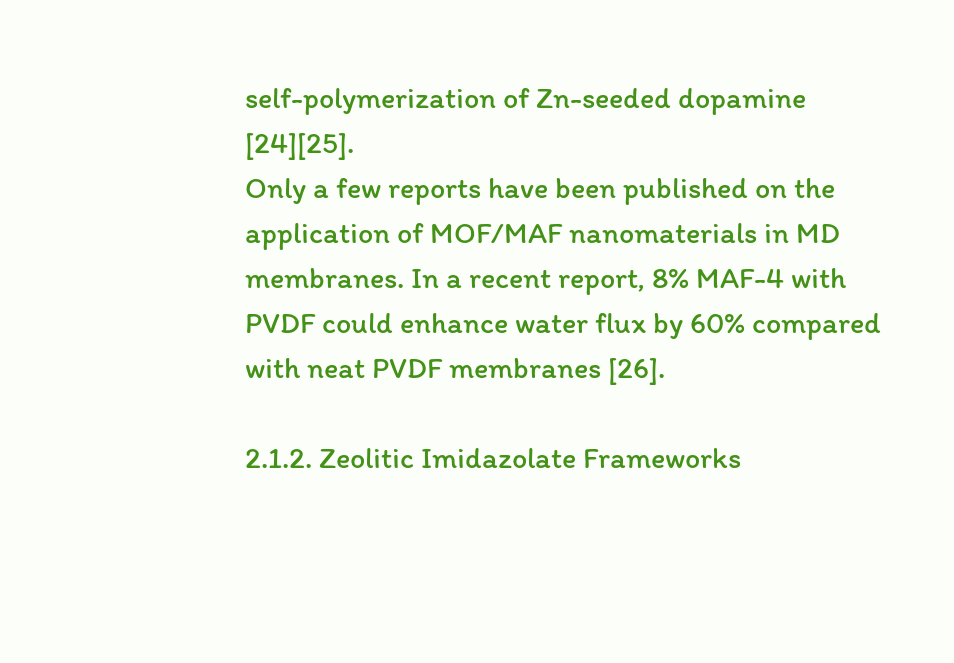self-polymerization of Zn-seeded dopamine [24][25].
Only a few reports have been published on the application of MOF/MAF nanomaterials in MD membranes. In a recent report, 8% MAF-4 with PVDF could enhance water flux by 60% compared with neat PVDF membranes [26].

2.1.2. Zeolitic Imidazolate Frameworks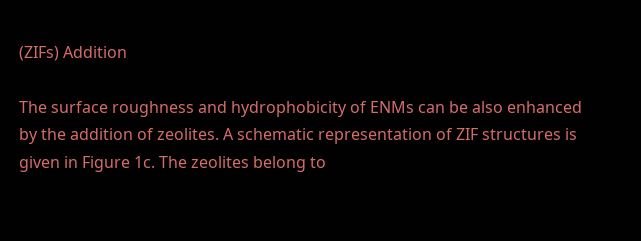(ZIFs) Addition

The surface roughness and hydrophobicity of ENMs can be also enhanced by the addition of zeolites. A schematic representation of ZIF structures is given in Figure 1c. The zeolites belong to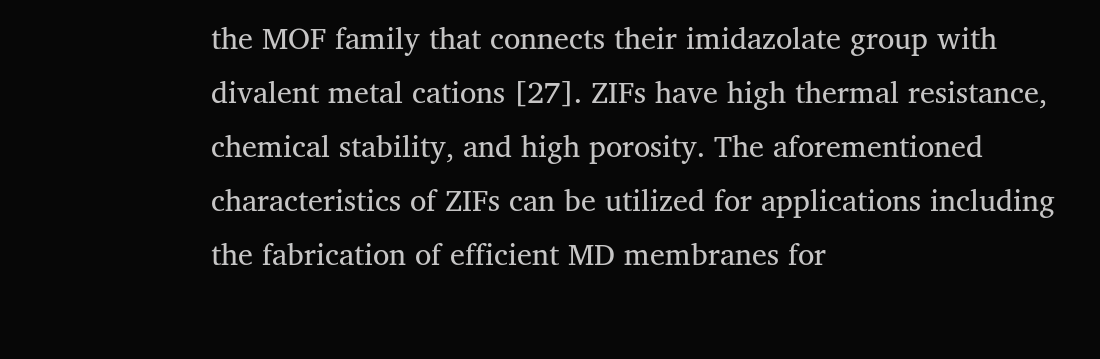the MOF family that connects their imidazolate group with divalent metal cations [27]. ZIFs have high thermal resistance, chemical stability, and high porosity. The aforementioned characteristics of ZIFs can be utilized for applications including the fabrication of efficient MD membranes for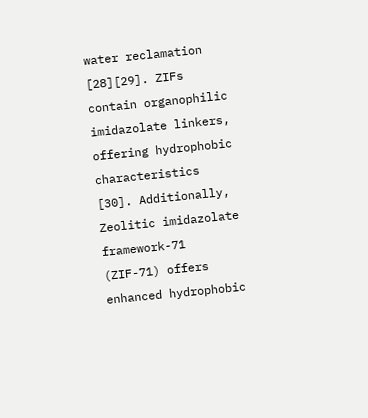water reclamation [28][29]. ZIFs contain organophilic imidazolate linkers, offering hydrophobic characteristics [30]. Additionally, Zeolitic imidazolate framework-71 (ZIF-71) offers enhanced hydrophobic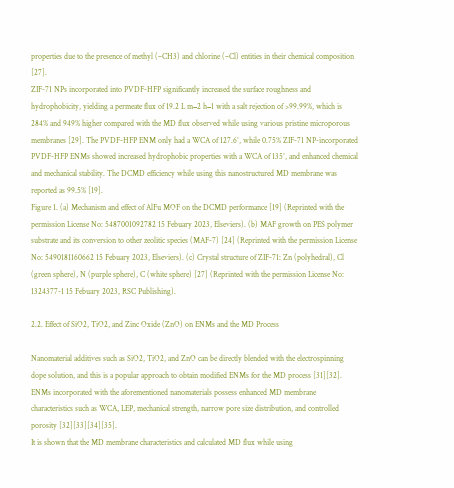properties due to the presence of methyl (–CH3) and chlorine (–Cl) entities in their chemical composition [27].
ZIF-71 NPs incorporated into PVDF-HFP significantly increased the surface roughness and hydrophobicity, yielding a permeate flux of 19.2 L m−2 h−1 with a salt rejection of >99.99%, which is 284% and 949% higher compared with the MD flux observed while using various pristine microporous membranes [29]. The PVDF-HFP ENM only had a WCA of 127.6°, while 0.75% ZIF-71 NP-incorporated PVDF-HFP ENMs showed increased hydrophobic properties with a WCA of 135°, and enhanced chemical and mechanical stability. The DCMD efficiency while using this nanostructured MD membrane was reported as 99.5% [19].
Figure 1. (a) Mechanism and effect of AlFu MOF on the DCMD performance [19] (Reprinted with the permission License No: 5487001092782 15 Febuary 2023, Elseviers). (b) MAF growth on PES polymer substrate and its conversion to other zeolitic species (MAF-7) [24] (Reprinted with the permission License No: 5490181160662 15 Febuary 2023, Elseviers). (c) Crystal structure of ZIF-71: Zn (polyhedral), Cl (green sphere), N (purple sphere), C (white sphere) [27] (Reprinted with the permission License No: 1324377-1 15 Febuary 2023, RSC Publishing).

2.2. Effect of SiO2, TiO2, and Zinc Oxide (ZnO) on ENMs and the MD Process

Nanomaterial additives such as SiO2, TiO2, and ZnO can be directly blended with the electrospinning dope solution, and this is a popular approach to obtain modified ENMs for the MD process [31][32]. ENMs incorporated with the aforementioned nanomaterials possess enhanced MD membrane characteristics such as WCA, LEP, mechanical strength, narrow pore size distribution, and controlled porosity [32][33][34][35].
It is shown that the MD membrane characteristics and calculated MD flux while using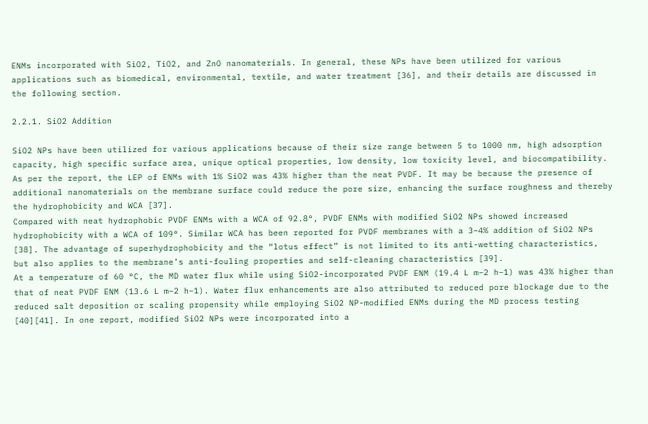ENMs incorporated with SiO2, TiO2, and ZnO nanomaterials. In general, these NPs have been utilized for various applications such as biomedical, environmental, textile, and water treatment [36], and their details are discussed in the following section.

2.2.1. SiO2 Addition

SiO2 NPs have been utilized for various applications because of their size range between 5 to 1000 nm, high adsorption capacity, high specific surface area, unique optical properties, low density, low toxicity level, and biocompatibility. As per the report, the LEP of ENMs with 1% SiO2 was 43% higher than the neat PVDF. It may be because the presence of additional nanomaterials on the membrane surface could reduce the pore size, enhancing the surface roughness and thereby the hydrophobicity and WCA [37].
Compared with neat hydrophobic PVDF ENMs with a WCA of 92.8°, PVDF ENMs with modified SiO2 NPs showed increased hydrophobicity with a WCA of 109°. Similar WCA has been reported for PVDF membranes with a 3–4% addition of SiO2 NPs [38]. The advantage of superhydrophobicity and the “lotus effect” is not limited to its anti-wetting characteristics, but also applies to the membrane’s anti-fouling properties and self-cleaning characteristics [39].
At a temperature of 60 °C, the MD water flux while using SiO2-incorporated PVDF ENM (19.4 L m−2 h−1) was 43% higher than that of neat PVDF ENM (13.6 L m−2 h−1). Water flux enhancements are also attributed to reduced pore blockage due to the reduced salt deposition or scaling propensity while employing SiO2 NP-modified ENMs during the MD process testing [40][41]. In one report, modified SiO2 NPs were incorporated into a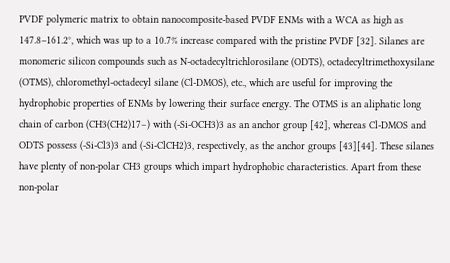PVDF polymeric matrix to obtain nanocomposite-based PVDF ENMs with a WCA as high as 147.8–161.2°, which was up to a 10.7% increase compared with the pristine PVDF [32]. Silanes are monomeric silicon compounds such as N-octadecyltrichlorosilane (ODTS), octadecyltrimethoxysilane (OTMS), chloromethyl-octadecyl silane (Cl-DMOS), etc., which are useful for improving the hydrophobic properties of ENMs by lowering their surface energy. The OTMS is an aliphatic long chain of carbon (CH3(CH2)17−) with (-Si-OCH3)3 as an anchor group [42], whereas Cl-DMOS and ODTS possess (-Si-Cl3)3 and (-Si-ClCH2)3, respectively, as the anchor groups [43][44]. These silanes have plenty of non-polar CH3 groups which impart hydrophobic characteristics. Apart from these non-polar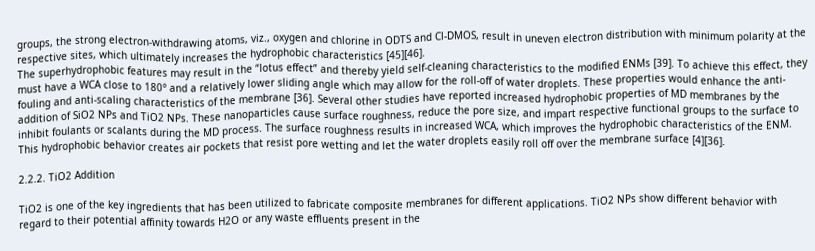groups, the strong electron-withdrawing atoms, viz., oxygen and chlorine in ODTS and Cl-DMOS, result in uneven electron distribution with minimum polarity at the respective sites, which ultimately increases the hydrophobic characteristics [45][46].
The superhydrophobic features may result in the “lotus effect” and thereby yield self-cleaning characteristics to the modified ENMs [39]. To achieve this effect, they must have a WCA close to 180° and a relatively lower sliding angle which may allow for the roll-off of water droplets. These properties would enhance the anti-fouling and anti-scaling characteristics of the membrane [36]. Several other studies have reported increased hydrophobic properties of MD membranes by the addition of SiO2 NPs and TiO2 NPs. These nanoparticles cause surface roughness, reduce the pore size, and impart respective functional groups to the surface to inhibit foulants or scalants during the MD process. The surface roughness results in increased WCA, which improves the hydrophobic characteristics of the ENM. This hydrophobic behavior creates air pockets that resist pore wetting and let the water droplets easily roll off over the membrane surface [4][36].

2.2.2. TiO2 Addition

TiO2 is one of the key ingredients that has been utilized to fabricate composite membranes for different applications. TiO2 NPs show different behavior with regard to their potential affinity towards H2O or any waste effluents present in the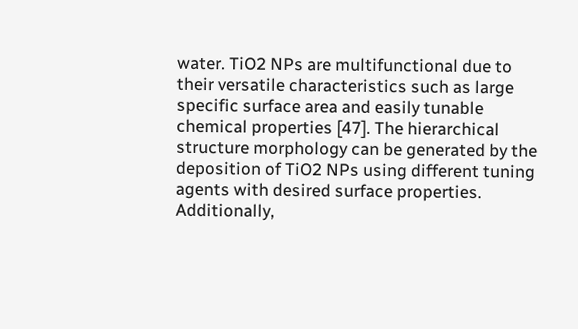water. TiO2 NPs are multifunctional due to their versatile characteristics such as large specific surface area and easily tunable chemical properties [47]. The hierarchical structure morphology can be generated by the deposition of TiO2 NPs using different tuning agents with desired surface properties. Additionally,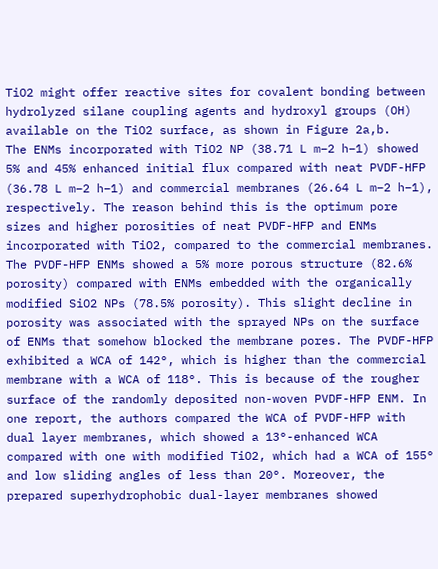TiO2 might offer reactive sites for covalent bonding between hydrolyzed silane coupling agents and hydroxyl groups (OH) available on the TiO2 surface, as shown in Figure 2a,b.
The ENMs incorporated with TiO2 NP (38.71 L m−2 h−1) showed 5% and 45% enhanced initial flux compared with neat PVDF-HFP (36.78 L m−2 h−1) and commercial membranes (26.64 L m−2 h−1), respectively. The reason behind this is the optimum pore sizes and higher porosities of neat PVDF-HFP and ENMs incorporated with TiO2, compared to the commercial membranes.
The PVDF-HFP ENMs showed a 5% more porous structure (82.6% porosity) compared with ENMs embedded with the organically modified SiO2 NPs (78.5% porosity). This slight decline in porosity was associated with the sprayed NPs on the surface of ENMs that somehow blocked the membrane pores. The PVDF-HFP exhibited a WCA of 142°, which is higher than the commercial membrane with a WCA of 118°. This is because of the rougher surface of the randomly deposited non-woven PVDF-HFP ENM. In one report, the authors compared the WCA of PVDF-HFP with dual layer membranes, which showed a 13°-enhanced WCA compared with one with modified TiO2, which had a WCA of 155° and low sliding angles of less than 20°. Moreover, the prepared superhydrophobic dual-layer membranes showed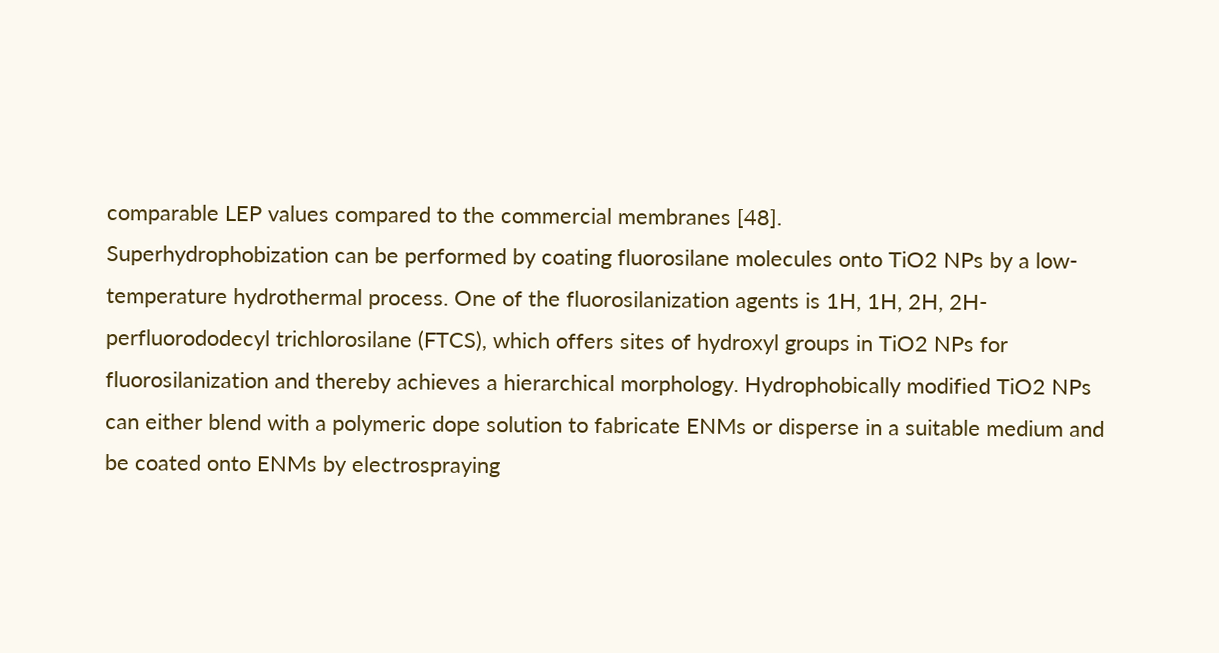comparable LEP values compared to the commercial membranes [48].
Superhydrophobization can be performed by coating fluorosilane molecules onto TiO2 NPs by a low-temperature hydrothermal process. One of the fluorosilanization agents is 1H, 1H, 2H, 2H-perfluorododecyl trichlorosilane (FTCS), which offers sites of hydroxyl groups in TiO2 NPs for fluorosilanization and thereby achieves a hierarchical morphology. Hydrophobically modified TiO2 NPs can either blend with a polymeric dope solution to fabricate ENMs or disperse in a suitable medium and be coated onto ENMs by electrospraying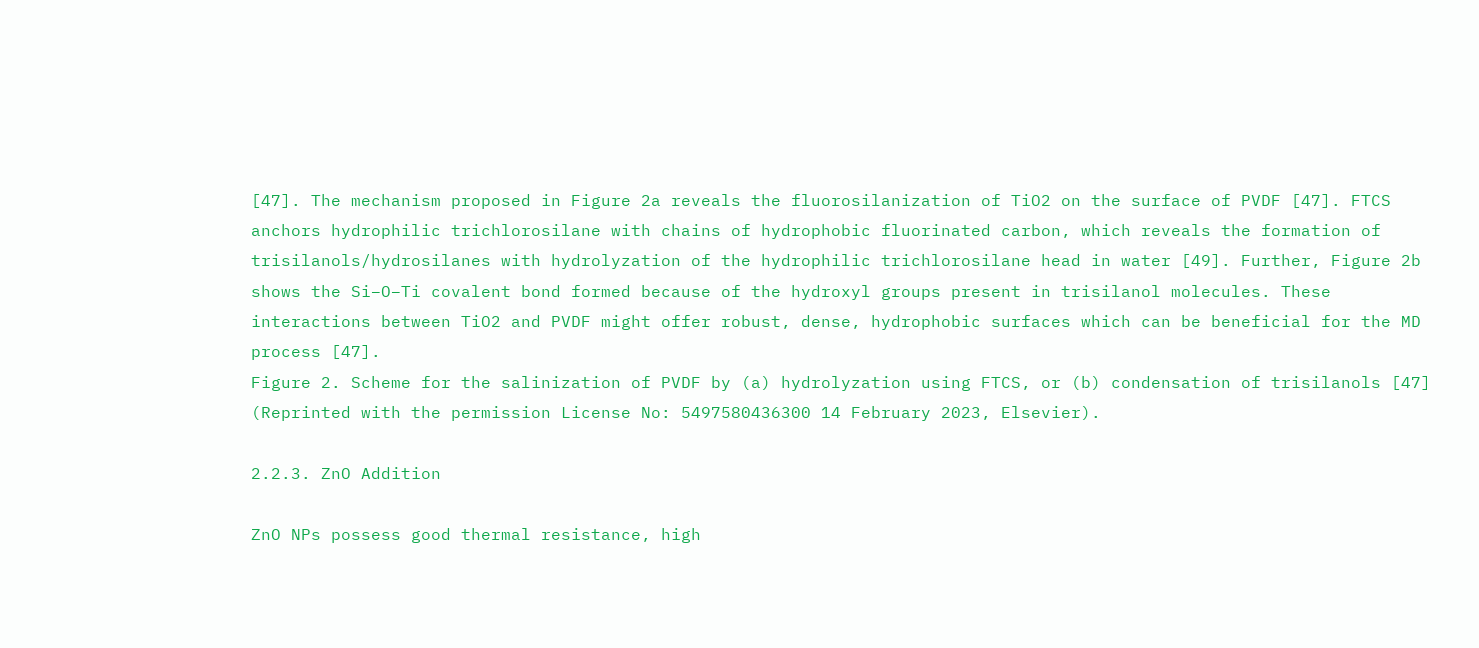[47]. The mechanism proposed in Figure 2a reveals the fluorosilanization of TiO2 on the surface of PVDF [47]. FTCS anchors hydrophilic trichlorosilane with chains of hydrophobic fluorinated carbon, which reveals the formation of trisilanols/hydrosilanes with hydrolyzation of the hydrophilic trichlorosilane head in water [49]. Further, Figure 2b shows the Si–O–Ti covalent bond formed because of the hydroxyl groups present in trisilanol molecules. These interactions between TiO2 and PVDF might offer robust, dense, hydrophobic surfaces which can be beneficial for the MD process [47].
Figure 2. Scheme for the salinization of PVDF by (a) hydrolyzation using FTCS, or (b) condensation of trisilanols [47] (Reprinted with the permission License No: 5497580436300 14 February 2023, Elsevier).

2.2.3. ZnO Addition

ZnO NPs possess good thermal resistance, high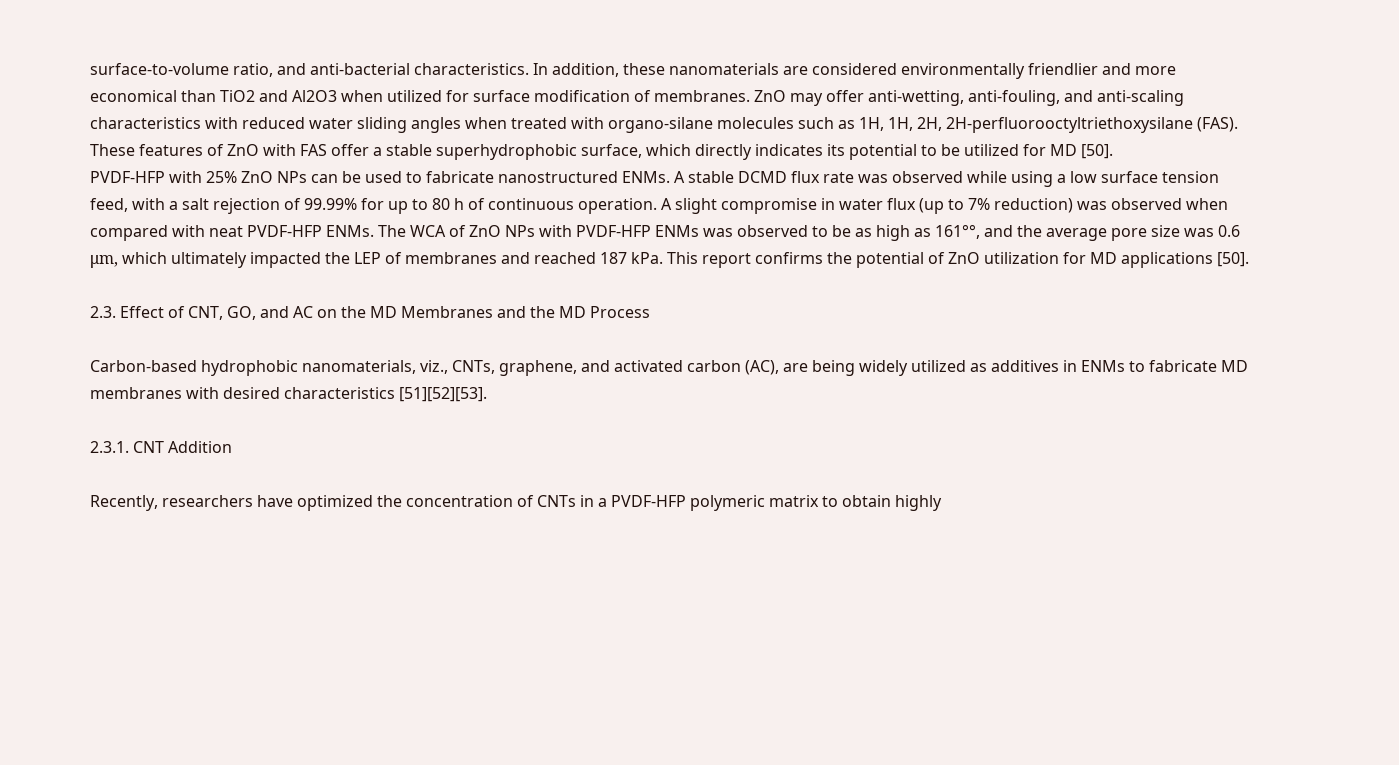surface-to-volume ratio, and anti-bacterial characteristics. In addition, these nanomaterials are considered environmentally friendlier and more economical than TiO2 and Al2O3 when utilized for surface modification of membranes. ZnO may offer anti-wetting, anti-fouling, and anti-scaling characteristics with reduced water sliding angles when treated with organo-silane molecules such as 1H, 1H, 2H, 2H-perfluorooctyltriethoxysilane (FAS). These features of ZnO with FAS offer a stable superhydrophobic surface, which directly indicates its potential to be utilized for MD [50].
PVDF-HFP with 25% ZnO NPs can be used to fabricate nanostructured ENMs. A stable DCMD flux rate was observed while using a low surface tension feed, with a salt rejection of 99.99% for up to 80 h of continuous operation. A slight compromise in water flux (up to 7% reduction) was observed when compared with neat PVDF-HFP ENMs. The WCA of ZnO NPs with PVDF-HFP ENMs was observed to be as high as 161°°, and the average pore size was 0.6 μm, which ultimately impacted the LEP of membranes and reached 187 kPa. This report confirms the potential of ZnO utilization for MD applications [50].

2.3. Effect of CNT, GO, and AC on the MD Membranes and the MD Process

Carbon-based hydrophobic nanomaterials, viz., CNTs, graphene, and activated carbon (AC), are being widely utilized as additives in ENMs to fabricate MD membranes with desired characteristics [51][52][53].

2.3.1. CNT Addition

Recently, researchers have optimized the concentration of CNTs in a PVDF-HFP polymeric matrix to obtain highly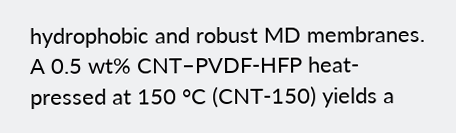hydrophobic and robust MD membranes. A 0.5 wt% CNT–PVDF-HFP heat-pressed at 150 °C (CNT-150) yields a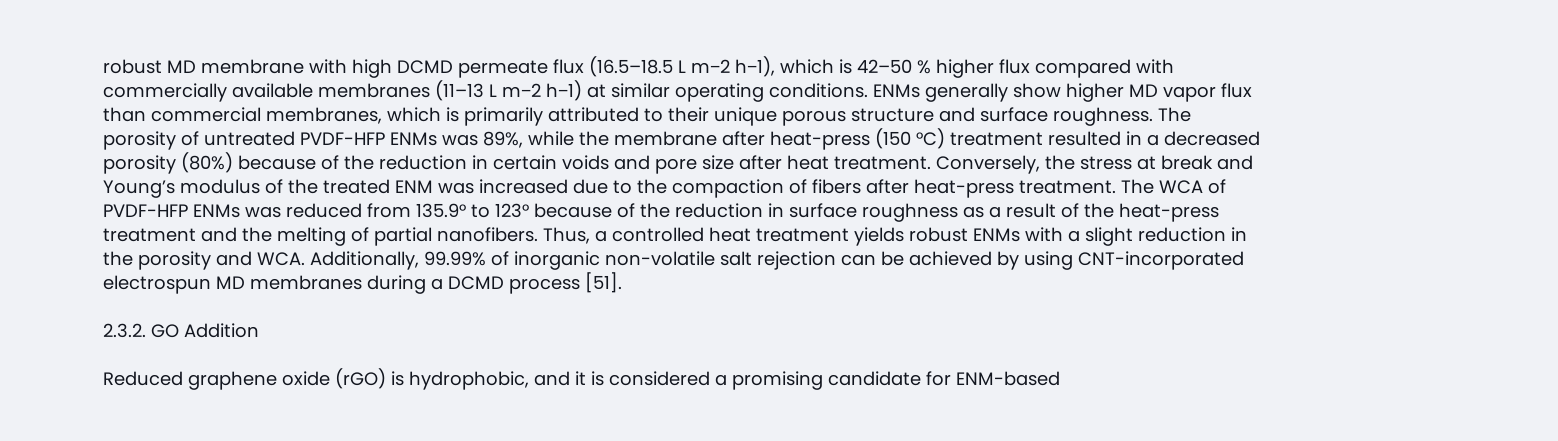robust MD membrane with high DCMD permeate flux (16.5–18.5 L m−2 h−1), which is 42–50 % higher flux compared with commercially available membranes (11–13 L m−2 h−1) at similar operating conditions. ENMs generally show higher MD vapor flux than commercial membranes, which is primarily attributed to their unique porous structure and surface roughness. The porosity of untreated PVDF-HFP ENMs was 89%, while the membrane after heat-press (150 °C) treatment resulted in a decreased porosity (80%) because of the reduction in certain voids and pore size after heat treatment. Conversely, the stress at break and Young’s modulus of the treated ENM was increased due to the compaction of fibers after heat-press treatment. The WCA of PVDF-HFP ENMs was reduced from 135.9° to 123° because of the reduction in surface roughness as a result of the heat-press treatment and the melting of partial nanofibers. Thus, a controlled heat treatment yields robust ENMs with a slight reduction in the porosity and WCA. Additionally, 99.99% of inorganic non-volatile salt rejection can be achieved by using CNT-incorporated electrospun MD membranes during a DCMD process [51].

2.3.2. GO Addition

Reduced graphene oxide (rGO) is hydrophobic, and it is considered a promising candidate for ENM-based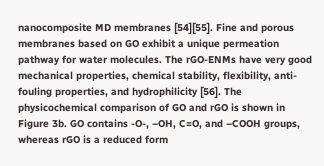nanocomposite MD membranes [54][55]. Fine and porous membranes based on GO exhibit a unique permeation pathway for water molecules. The rGO-ENMs have very good mechanical properties, chemical stability, flexibility, anti-fouling properties, and hydrophilicity [56]. The physicochemical comparison of GO and rGO is shown in Figure 3b. GO contains -O-, –OH, C=O, and –COOH groups, whereas rGO is a reduced form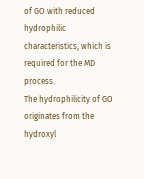of GO with reduced hydrophilic characteristics, which is required for the MD process.
The hydrophilicity of GO originates from the hydroxyl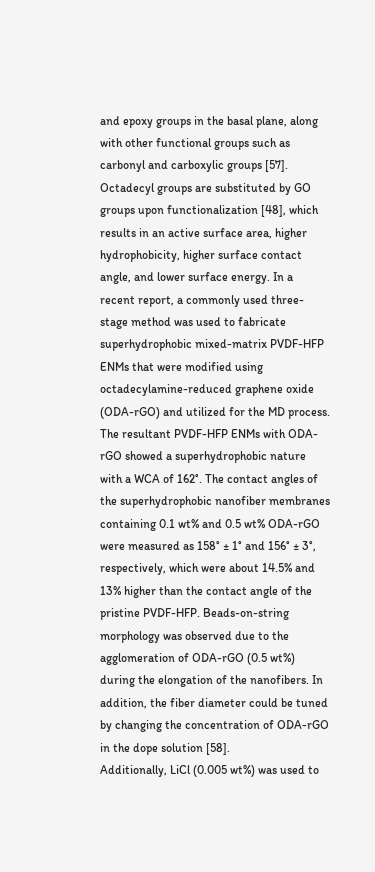and epoxy groups in the basal plane, along with other functional groups such as carbonyl and carboxylic groups [57]. Octadecyl groups are substituted by GO groups upon functionalization [48], which results in an active surface area, higher hydrophobicity, higher surface contact angle, and lower surface energy. In a recent report, a commonly used three-stage method was used to fabricate superhydrophobic mixed-matrix PVDF-HFP ENMs that were modified using octadecylamine-reduced graphene oxide (ODA-rGO) and utilized for the MD process. The resultant PVDF-HFP ENMs with ODA-rGO showed a superhydrophobic nature with a WCA of 162°. The contact angles of the superhydrophobic nanofiber membranes containing 0.1 wt% and 0.5 wt% ODA-rGO were measured as 158° ± 1° and 156° ± 3°, respectively, which were about 14.5% and 13% higher than the contact angle of the pristine PVDF-HFP. Beads-on-string morphology was observed due to the agglomeration of ODA-rGO (0.5 wt%) during the elongation of the nanofibers. In addition, the fiber diameter could be tuned by changing the concentration of ODA-rGO in the dope solution [58].
Additionally, LiCl (0.005 wt%) was used to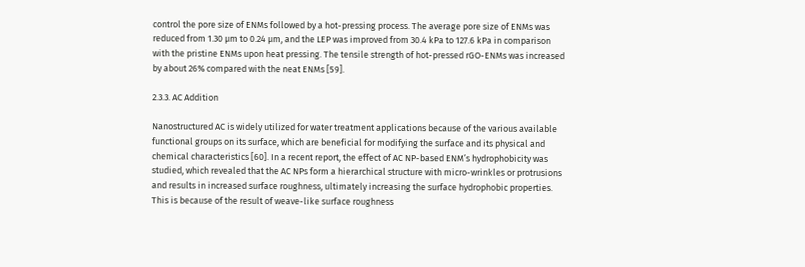control the pore size of ENMs followed by a hot-pressing process. The average pore size of ENMs was reduced from 1.30 µm to 0.24 µm, and the LEP was improved from 30.4 kPa to 127.6 kPa in comparison with the pristine ENMs upon heat pressing. The tensile strength of hot-pressed rGO-ENMs was increased by about 26% compared with the neat ENMs [59].

2.3.3. AC Addition

Nanostructured AC is widely utilized for water treatment applications because of the various available functional groups on its surface, which are beneficial for modifying the surface and its physical and chemical characteristics [60]. In a recent report, the effect of AC NP-based ENM’s hydrophobicity was studied, which revealed that the AC NPs form a hierarchical structure with micro-wrinkles or protrusions and results in increased surface roughness, ultimately increasing the surface hydrophobic properties. This is because of the result of weave-like surface roughness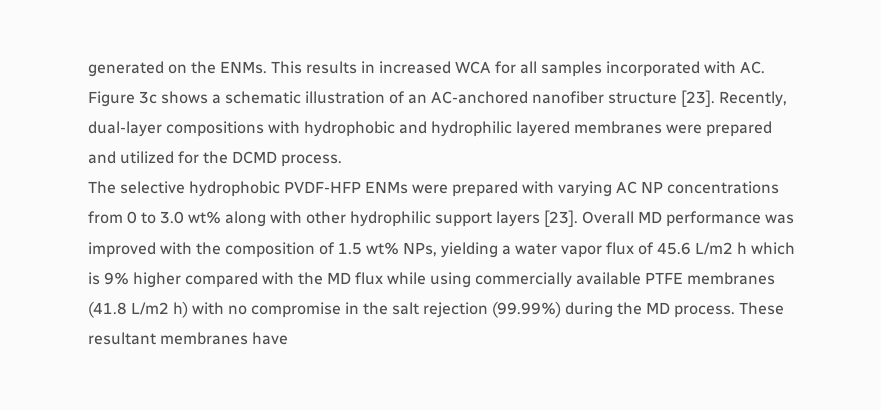generated on the ENMs. This results in increased WCA for all samples incorporated with AC. Figure 3c shows a schematic illustration of an AC-anchored nanofiber structure [23]. Recently, dual-layer compositions with hydrophobic and hydrophilic layered membranes were prepared and utilized for the DCMD process.
The selective hydrophobic PVDF-HFP ENMs were prepared with varying AC NP concentrations from 0 to 3.0 wt% along with other hydrophilic support layers [23]. Overall MD performance was improved with the composition of 1.5 wt% NPs, yielding a water vapor flux of 45.6 L/m2 h which is 9% higher compared with the MD flux while using commercially available PTFE membranes (41.8 L/m2 h) with no compromise in the salt rejection (99.99%) during the MD process. These resultant membranes have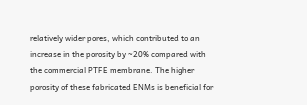relatively wider pores, which contributed to an increase in the porosity by ~20% compared with the commercial PTFE membrane. The higher porosity of these fabricated ENMs is beneficial for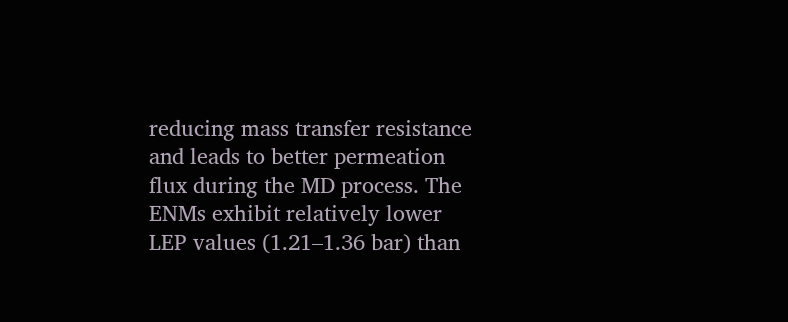reducing mass transfer resistance and leads to better permeation flux during the MD process. The ENMs exhibit relatively lower LEP values (1.21–1.36 bar) than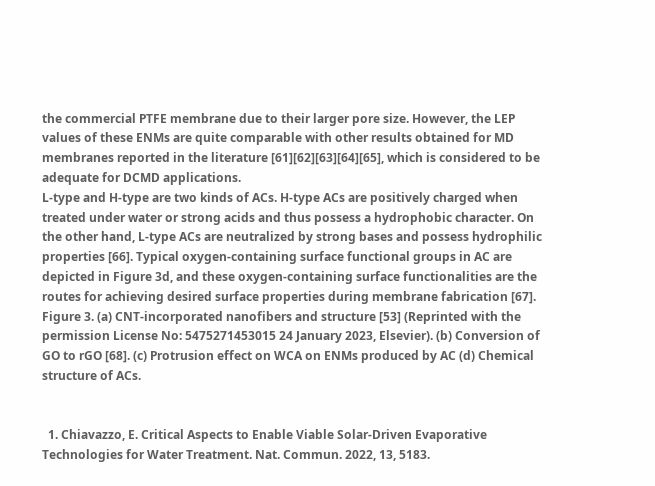the commercial PTFE membrane due to their larger pore size. However, the LEP values of these ENMs are quite comparable with other results obtained for MD membranes reported in the literature [61][62][63][64][65], which is considered to be adequate for DCMD applications.
L-type and H-type are two kinds of ACs. H-type ACs are positively charged when treated under water or strong acids and thus possess a hydrophobic character. On the other hand, L-type ACs are neutralized by strong bases and possess hydrophilic properties [66]. Typical oxygen-containing surface functional groups in AC are depicted in Figure 3d, and these oxygen-containing surface functionalities are the routes for achieving desired surface properties during membrane fabrication [67].
Figure 3. (a) CNT-incorporated nanofibers and structure [53] (Reprinted with the permission License No: 5475271453015 24 January 2023, Elsevier). (b) Conversion of GO to rGO [68]. (c) Protrusion effect on WCA on ENMs produced by AC (d) Chemical structure of ACs.


  1. Chiavazzo, E. Critical Aspects to Enable Viable Solar-Driven Evaporative Technologies for Water Treatment. Nat. Commun. 2022, 13, 5183.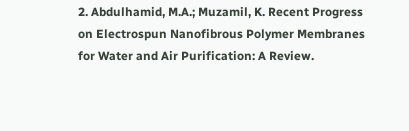2. Abdulhamid, M.A.; Muzamil, K. Recent Progress on Electrospun Nanofibrous Polymer Membranes for Water and Air Purification: A Review.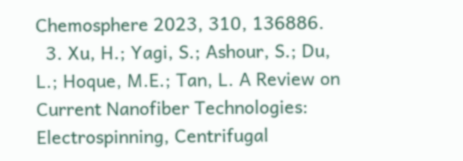Chemosphere 2023, 310, 136886.
  3. Xu, H.; Yagi, S.; Ashour, S.; Du, L.; Hoque, M.E.; Tan, L. A Review on Current Nanofiber Technologies: Electrospinning, Centrifugal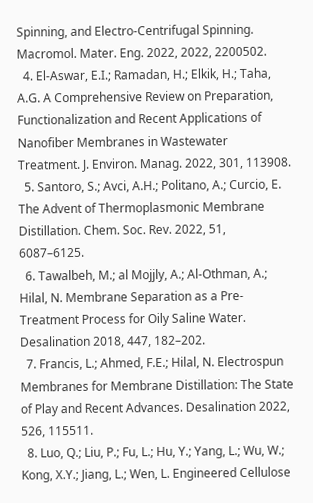Spinning, and Electro-Centrifugal Spinning. Macromol. Mater. Eng. 2022, 2022, 2200502.
  4. El-Aswar, E.I.; Ramadan, H.; Elkik, H.; Taha, A.G. A Comprehensive Review on Preparation, Functionalization and Recent Applications of Nanofiber Membranes in Wastewater Treatment. J. Environ. Manag. 2022, 301, 113908.
  5. Santoro, S.; Avci, A.H.; Politano, A.; Curcio, E. The Advent of Thermoplasmonic Membrane Distillation. Chem. Soc. Rev. 2022, 51, 6087–6125.
  6. Tawalbeh, M.; al Mojjly, A.; Al-Othman, A.; Hilal, N. Membrane Separation as a Pre-Treatment Process for Oily Saline Water. Desalination 2018, 447, 182–202.
  7. Francis, L.; Ahmed, F.E.; Hilal, N. Electrospun Membranes for Membrane Distillation: The State of Play and Recent Advances. Desalination 2022, 526, 115511.
  8. Luo, Q.; Liu, P.; Fu, L.; Hu, Y.; Yang, L.; Wu, W.; Kong, X.Y.; Jiang, L.; Wen, L. Engineered Cellulose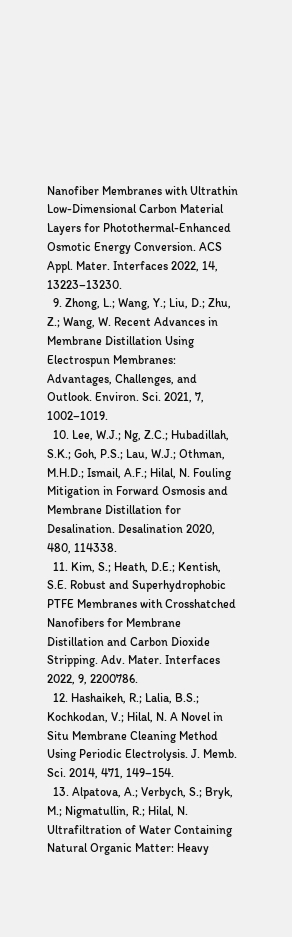Nanofiber Membranes with Ultrathin Low-Dimensional Carbon Material Layers for Photothermal-Enhanced Osmotic Energy Conversion. ACS Appl. Mater. Interfaces 2022, 14, 13223–13230.
  9. Zhong, L.; Wang, Y.; Liu, D.; Zhu, Z.; Wang, W. Recent Advances in Membrane Distillation Using Electrospun Membranes: Advantages, Challenges, and Outlook. Environ. Sci. 2021, 7, 1002–1019.
  10. Lee, W.J.; Ng, Z.C.; Hubadillah, S.K.; Goh, P.S.; Lau, W.J.; Othman, M.H.D.; Ismail, A.F.; Hilal, N. Fouling Mitigation in Forward Osmosis and Membrane Distillation for Desalination. Desalination 2020, 480, 114338.
  11. Kim, S.; Heath, D.E.; Kentish, S.E. Robust and Superhydrophobic PTFE Membranes with Crosshatched Nanofibers for Membrane Distillation and Carbon Dioxide Stripping. Adv. Mater. Interfaces 2022, 9, 2200786.
  12. Hashaikeh, R.; Lalia, B.S.; Kochkodan, V.; Hilal, N. A Novel in Situ Membrane Cleaning Method Using Periodic Electrolysis. J. Memb. Sci. 2014, 471, 149–154.
  13. Alpatova, A.; Verbych, S.; Bryk, M.; Nigmatullin, R.; Hilal, N. Ultrafiltration of Water Containing Natural Organic Matter: Heavy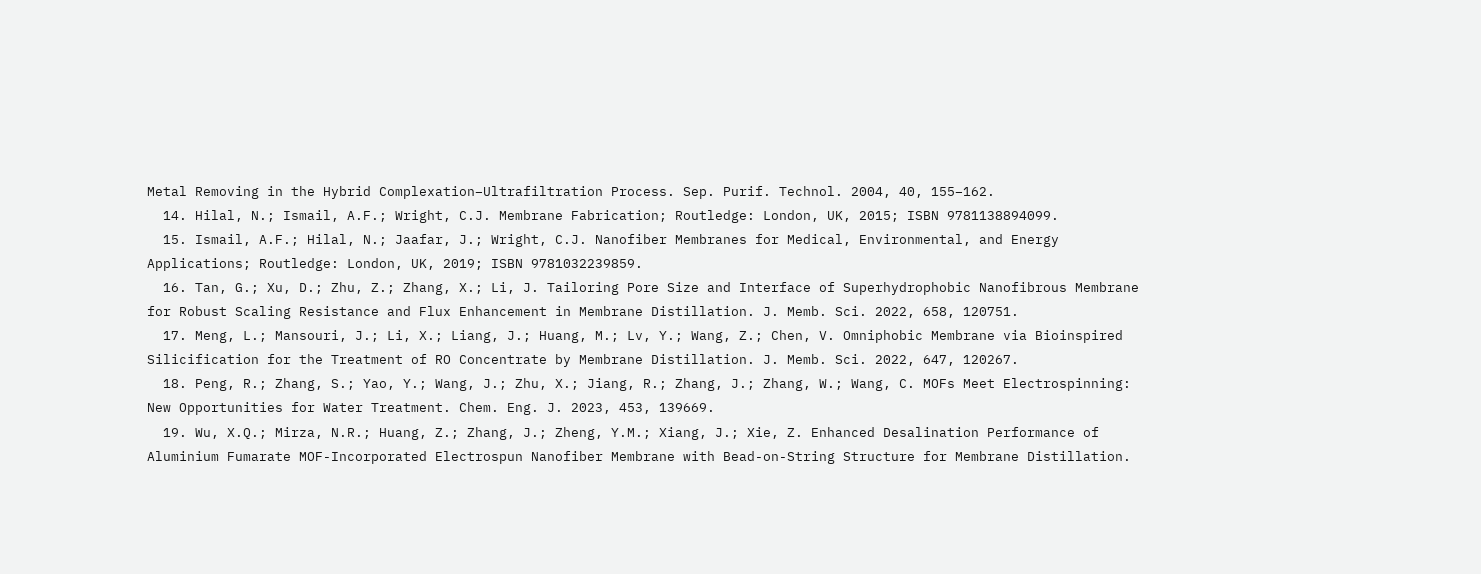Metal Removing in the Hybrid Complexation–Ultrafiltration Process. Sep. Purif. Technol. 2004, 40, 155–162.
  14. Hilal, N.; Ismail, A.F.; Wright, C.J. Membrane Fabrication; Routledge: London, UK, 2015; ISBN 9781138894099.
  15. Ismail, A.F.; Hilal, N.; Jaafar, J.; Wright, C.J. Nanofiber Membranes for Medical, Environmental, and Energy Applications; Routledge: London, UK, 2019; ISBN 9781032239859.
  16. Tan, G.; Xu, D.; Zhu, Z.; Zhang, X.; Li, J. Tailoring Pore Size and Interface of Superhydrophobic Nanofibrous Membrane for Robust Scaling Resistance and Flux Enhancement in Membrane Distillation. J. Memb. Sci. 2022, 658, 120751.
  17. Meng, L.; Mansouri, J.; Li, X.; Liang, J.; Huang, M.; Lv, Y.; Wang, Z.; Chen, V. Omniphobic Membrane via Bioinspired Silicification for the Treatment of RO Concentrate by Membrane Distillation. J. Memb. Sci. 2022, 647, 120267.
  18. Peng, R.; Zhang, S.; Yao, Y.; Wang, J.; Zhu, X.; Jiang, R.; Zhang, J.; Zhang, W.; Wang, C. MOFs Meet Electrospinning: New Opportunities for Water Treatment. Chem. Eng. J. 2023, 453, 139669.
  19. Wu, X.Q.; Mirza, N.R.; Huang, Z.; Zhang, J.; Zheng, Y.M.; Xiang, J.; Xie, Z. Enhanced Desalination Performance of Aluminium Fumarate MOF-Incorporated Electrospun Nanofiber Membrane with Bead-on-String Structure for Membrane Distillation.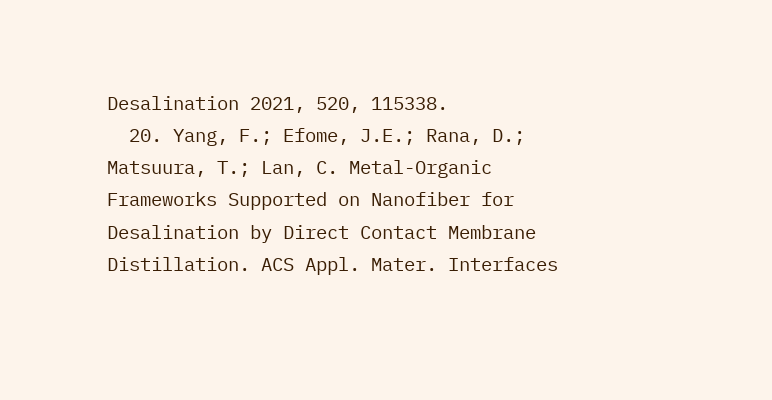Desalination 2021, 520, 115338.
  20. Yang, F.; Efome, J.E.; Rana, D.; Matsuura, T.; Lan, C. Metal-Organic Frameworks Supported on Nanofiber for Desalination by Direct Contact Membrane Distillation. ACS Appl. Mater. Interfaces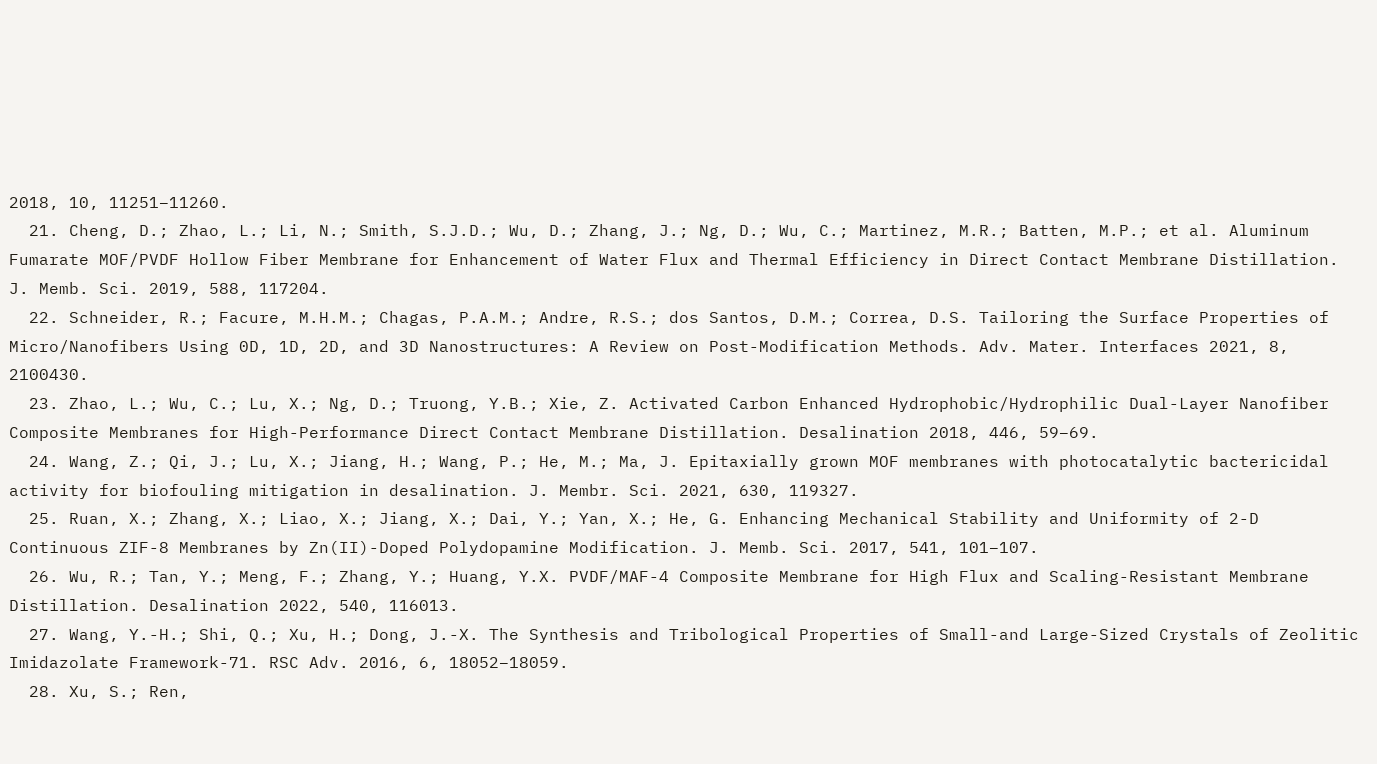2018, 10, 11251–11260.
  21. Cheng, D.; Zhao, L.; Li, N.; Smith, S.J.D.; Wu, D.; Zhang, J.; Ng, D.; Wu, C.; Martinez, M.R.; Batten, M.P.; et al. Aluminum Fumarate MOF/PVDF Hollow Fiber Membrane for Enhancement of Water Flux and Thermal Efficiency in Direct Contact Membrane Distillation. J. Memb. Sci. 2019, 588, 117204.
  22. Schneider, R.; Facure, M.H.M.; Chagas, P.A.M.; Andre, R.S.; dos Santos, D.M.; Correa, D.S. Tailoring the Surface Properties of Micro/Nanofibers Using 0D, 1D, 2D, and 3D Nanostructures: A Review on Post-Modification Methods. Adv. Mater. Interfaces 2021, 8, 2100430.
  23. Zhao, L.; Wu, C.; Lu, X.; Ng, D.; Truong, Y.B.; Xie, Z. Activated Carbon Enhanced Hydrophobic/Hydrophilic Dual-Layer Nanofiber Composite Membranes for High-Performance Direct Contact Membrane Distillation. Desalination 2018, 446, 59–69.
  24. Wang, Z.; Qi, J.; Lu, X.; Jiang, H.; Wang, P.; He, M.; Ma, J. Epitaxially grown MOF membranes with photocatalytic bactericidal activity for biofouling mitigation in desalination. J. Membr. Sci. 2021, 630, 119327.
  25. Ruan, X.; Zhang, X.; Liao, X.; Jiang, X.; Dai, Y.; Yan, X.; He, G. Enhancing Mechanical Stability and Uniformity of 2-D Continuous ZIF-8 Membranes by Zn(II)-Doped Polydopamine Modification. J. Memb. Sci. 2017, 541, 101–107.
  26. Wu, R.; Tan, Y.; Meng, F.; Zhang, Y.; Huang, Y.X. PVDF/MAF-4 Composite Membrane for High Flux and Scaling-Resistant Membrane Distillation. Desalination 2022, 540, 116013.
  27. Wang, Y.-H.; Shi, Q.; Xu, H.; Dong, J.-X. The Synthesis and Tribological Properties of Small-and Large-Sized Crystals of Zeolitic Imidazolate Framework-71. RSC Adv. 2016, 6, 18052–18059.
  28. Xu, S.; Ren,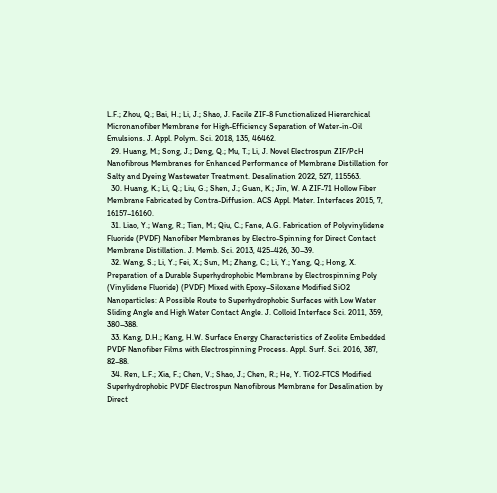L.F.; Zhou, Q.; Bai, H.; Li, J.; Shao, J. Facile ZIF-8 Functionalized Hierarchical Micronanofiber Membrane for High-Efficiency Separation of Water-in-Oil Emulsions. J. Appl. Polym. Sci. 2018, 135, 46462.
  29. Huang, M.; Song, J.; Deng, Q.; Mu, T.; Li, J. Novel Electrospun ZIF/PcH Nanofibrous Membranes for Enhanced Performance of Membrane Distillation for Salty and Dyeing Wastewater Treatment. Desalination 2022, 527, 115563.
  30. Huang, K.; Li, Q.; Liu, G.; Shen, J.; Guan, K.; Jin, W. A ZIF-71 Hollow Fiber Membrane Fabricated by Contra-Diffusion. ACS Appl. Mater. Interfaces 2015, 7, 16157–16160.
  31. Liao, Y.; Wang, R.; Tian, M.; Qiu, C.; Fane, A.G. Fabrication of Polyvinylidene Fluoride (PVDF) Nanofiber Membranes by Electro-Spinning for Direct Contact Membrane Distillation. J. Memb. Sci. 2013, 425–426, 30–39.
  32. Wang, S.; Li, Y.; Fei, X.; Sun, M.; Zhang, C.; Li, Y.; Yang, Q.; Hong, X. Preparation of a Durable Superhydrophobic Membrane by Electrospinning Poly (Vinylidene Fluoride) (PVDF) Mixed with Epoxy–Siloxane Modified SiO2 Nanoparticles: A Possible Route to Superhydrophobic Surfaces with Low Water Sliding Angle and High Water Contact Angle. J. Colloid Interface Sci. 2011, 359, 380–388.
  33. Kang, D.H.; Kang, H.W. Surface Energy Characteristics of Zeolite Embedded PVDF Nanofiber Films with Electrospinning Process. Appl. Surf. Sci. 2016, 387, 82–88.
  34. Ren, L.F.; Xia, F.; Chen, V.; Shao, J.; Chen, R.; He, Y. TiO2-FTCS Modified Superhydrophobic PVDF Electrospun Nanofibrous Membrane for Desalination by Direct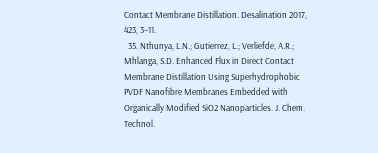Contact Membrane Distillation. Desalination 2017, 423, 3–11.
  35. Nthunya, L.N.; Gutierrez, L.; Verliefde, A.R.; Mhlanga, S.D. Enhanced Flux in Direct Contact Membrane Distillation Using Superhydrophobic PVDF Nanofibre Membranes Embedded with Organically Modified SiO2 Nanoparticles. J. Chem. Technol.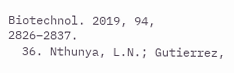Biotechnol. 2019, 94, 2826–2837.
  36. Nthunya, L.N.; Gutierrez,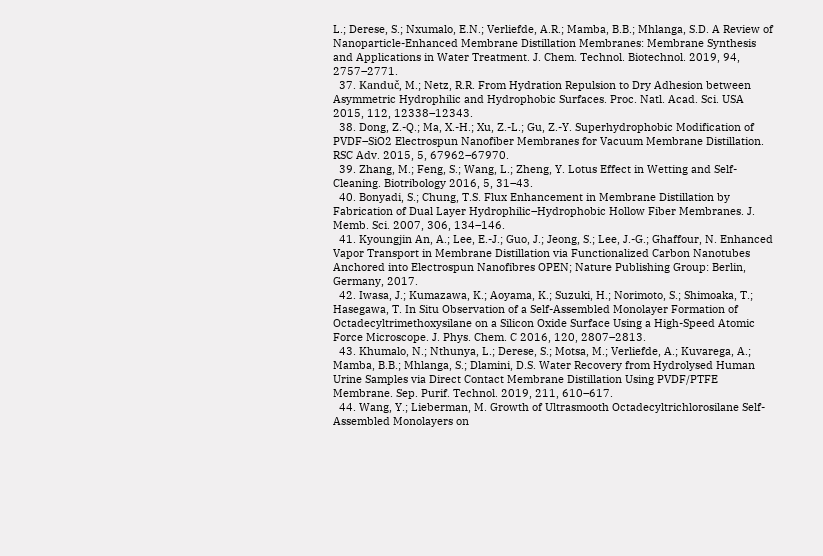L.; Derese, S.; Nxumalo, E.N.; Verliefde, A.R.; Mamba, B.B.; Mhlanga, S.D. A Review of Nanoparticle-Enhanced Membrane Distillation Membranes: Membrane Synthesis and Applications in Water Treatment. J. Chem. Technol. Biotechnol. 2019, 94, 2757–2771.
  37. Kanduč, M.; Netz, R.R. From Hydration Repulsion to Dry Adhesion between Asymmetric Hydrophilic and Hydrophobic Surfaces. Proc. Natl. Acad. Sci. USA 2015, 112, 12338–12343.
  38. Dong, Z.-Q.; Ma, X.-H.; Xu, Z.-L.; Gu, Z.-Y. Superhydrophobic Modification of PVDF–SiO2 Electrospun Nanofiber Membranes for Vacuum Membrane Distillation. RSC Adv. 2015, 5, 67962–67970.
  39. Zhang, M.; Feng, S.; Wang, L.; Zheng, Y. Lotus Effect in Wetting and Self-Cleaning. Biotribology 2016, 5, 31–43.
  40. Bonyadi, S.; Chung, T.S. Flux Enhancement in Membrane Distillation by Fabrication of Dual Layer Hydrophilic–Hydrophobic Hollow Fiber Membranes. J. Memb. Sci. 2007, 306, 134–146.
  41. Kyoungjin An, A.; Lee, E.-J.; Guo, J.; Jeong, S.; Lee, J.-G.; Ghaffour, N. Enhanced Vapor Transport in Membrane Distillation via Functionalized Carbon Nanotubes Anchored into Electrospun Nanofibres OPEN; Nature Publishing Group: Berlin, Germany, 2017.
  42. Iwasa, J.; Kumazawa, K.; Aoyama, K.; Suzuki, H.; Norimoto, S.; Shimoaka, T.; Hasegawa, T. In Situ Observation of a Self-Assembled Monolayer Formation of Octadecyltrimethoxysilane on a Silicon Oxide Surface Using a High-Speed Atomic Force Microscope. J. Phys. Chem. C 2016, 120, 2807–2813.
  43. Khumalo, N.; Nthunya, L.; Derese, S.; Motsa, M.; Verliefde, A.; Kuvarega, A.; Mamba, B.B.; Mhlanga, S.; Dlamini, D.S. Water Recovery from Hydrolysed Human Urine Samples via Direct Contact Membrane Distillation Using PVDF/PTFE Membrane. Sep. Purif. Technol. 2019, 211, 610–617.
  44. Wang, Y.; Lieberman, M. Growth of Ultrasmooth Octadecyltrichlorosilane Self-Assembled Monolayers on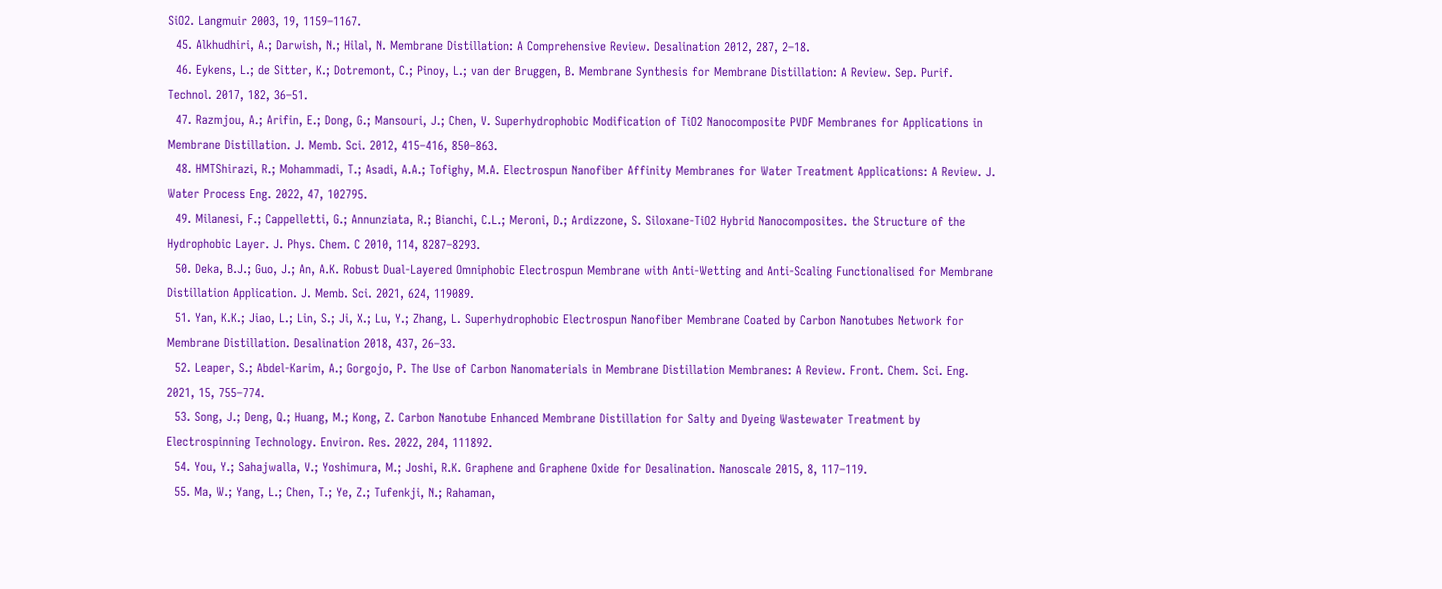SiO2. Langmuir 2003, 19, 1159–1167.
  45. Alkhudhiri, A.; Darwish, N.; Hilal, N. Membrane Distillation: A Comprehensive Review. Desalination 2012, 287, 2–18.
  46. Eykens, L.; de Sitter, K.; Dotremont, C.; Pinoy, L.; van der Bruggen, B. Membrane Synthesis for Membrane Distillation: A Review. Sep. Purif. Technol. 2017, 182, 36–51.
  47. Razmjou, A.; Arifin, E.; Dong, G.; Mansouri, J.; Chen, V. Superhydrophobic Modification of TiO2 Nanocomposite PVDF Membranes for Applications in Membrane Distillation. J. Memb. Sci. 2012, 415–416, 850–863.
  48. HMTShirazi, R.; Mohammadi, T.; Asadi, A.A.; Tofighy, M.A. Electrospun Nanofiber Affinity Membranes for Water Treatment Applications: A Review. J. Water Process Eng. 2022, 47, 102795.
  49. Milanesi, F.; Cappelletti, G.; Annunziata, R.; Bianchi, C.L.; Meroni, D.; Ardizzone, S. Siloxane-TiO2 Hybrid Nanocomposites. the Structure of the Hydrophobic Layer. J. Phys. Chem. C 2010, 114, 8287–8293.
  50. Deka, B.J.; Guo, J.; An, A.K. Robust Dual-Layered Omniphobic Electrospun Membrane with Anti-Wetting and Anti-Scaling Functionalised for Membrane Distillation Application. J. Memb. Sci. 2021, 624, 119089.
  51. Yan, K.K.; Jiao, L.; Lin, S.; Ji, X.; Lu, Y.; Zhang, L. Superhydrophobic Electrospun Nanofiber Membrane Coated by Carbon Nanotubes Network for Membrane Distillation. Desalination 2018, 437, 26–33.
  52. Leaper, S.; Abdel-Karim, A.; Gorgojo, P. The Use of Carbon Nanomaterials in Membrane Distillation Membranes: A Review. Front. Chem. Sci. Eng. 2021, 15, 755–774.
  53. Song, J.; Deng, Q.; Huang, M.; Kong, Z. Carbon Nanotube Enhanced Membrane Distillation for Salty and Dyeing Wastewater Treatment by Electrospinning Technology. Environ. Res. 2022, 204, 111892.
  54. You, Y.; Sahajwalla, V.; Yoshimura, M.; Joshi, R.K. Graphene and Graphene Oxide for Desalination. Nanoscale 2015, 8, 117–119.
  55. Ma, W.; Yang, L.; Chen, T.; Ye, Z.; Tufenkji, N.; Rahaman,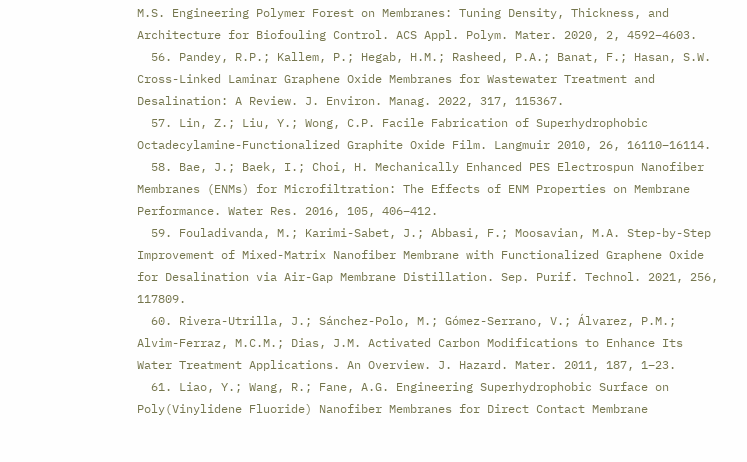M.S. Engineering Polymer Forest on Membranes: Tuning Density, Thickness, and Architecture for Biofouling Control. ACS Appl. Polym. Mater. 2020, 2, 4592–4603.
  56. Pandey, R.P.; Kallem, P.; Hegab, H.M.; Rasheed, P.A.; Banat, F.; Hasan, S.W. Cross-Linked Laminar Graphene Oxide Membranes for Wastewater Treatment and Desalination: A Review. J. Environ. Manag. 2022, 317, 115367.
  57. Lin, Z.; Liu, Y.; Wong, C.P. Facile Fabrication of Superhydrophobic Octadecylamine-Functionalized Graphite Oxide Film. Langmuir 2010, 26, 16110–16114.
  58. Bae, J.; Baek, I.; Choi, H. Mechanically Enhanced PES Electrospun Nanofiber Membranes (ENMs) for Microfiltration: The Effects of ENM Properties on Membrane Performance. Water Res. 2016, 105, 406–412.
  59. Fouladivanda, M.; Karimi-Sabet, J.; Abbasi, F.; Moosavian, M.A. Step-by-Step Improvement of Mixed-Matrix Nanofiber Membrane with Functionalized Graphene Oxide for Desalination via Air-Gap Membrane Distillation. Sep. Purif. Technol. 2021, 256, 117809.
  60. Rivera-Utrilla, J.; Sánchez-Polo, M.; Gómez-Serrano, V.; Álvarez, P.M.; Alvim-Ferraz, M.C.M.; Dias, J.M. Activated Carbon Modifications to Enhance Its Water Treatment Applications. An Overview. J. Hazard. Mater. 2011, 187, 1–23.
  61. Liao, Y.; Wang, R.; Fane, A.G. Engineering Superhydrophobic Surface on Poly(Vinylidene Fluoride) Nanofiber Membranes for Direct Contact Membrane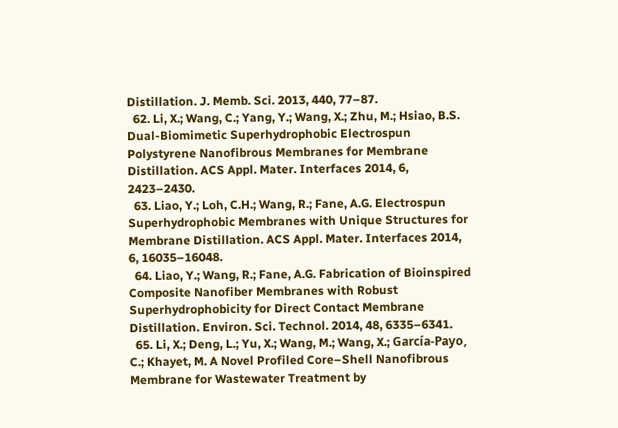Distillation. J. Memb. Sci. 2013, 440, 77–87.
  62. Li, X.; Wang, C.; Yang, Y.; Wang, X.; Zhu, M.; Hsiao, B.S. Dual-Biomimetic Superhydrophobic Electrospun Polystyrene Nanofibrous Membranes for Membrane Distillation. ACS Appl. Mater. Interfaces 2014, 6, 2423–2430.
  63. Liao, Y.; Loh, C.H.; Wang, R.; Fane, A.G. Electrospun Superhydrophobic Membranes with Unique Structures for Membrane Distillation. ACS Appl. Mater. Interfaces 2014, 6, 16035–16048.
  64. Liao, Y.; Wang, R.; Fane, A.G. Fabrication of Bioinspired Composite Nanofiber Membranes with Robust Superhydrophobicity for Direct Contact Membrane Distillation. Environ. Sci. Technol. 2014, 48, 6335–6341.
  65. Li, X.; Deng, L.; Yu, X.; Wang, M.; Wang, X.; García-Payo, C.; Khayet, M. A Novel Profiled Core–Shell Nanofibrous Membrane for Wastewater Treatment by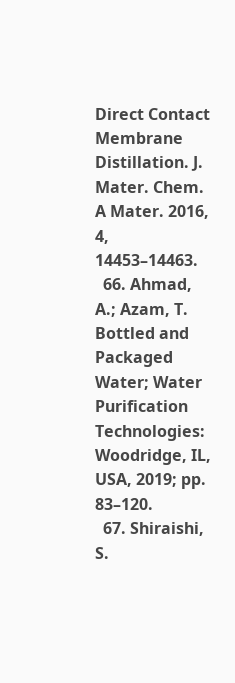Direct Contact Membrane Distillation. J. Mater. Chem. A Mater. 2016, 4, 14453–14463.
  66. Ahmad, A.; Azam, T. Bottled and Packaged Water; Water Purification Technologies: Woodridge, IL, USA, 2019; pp. 83–120.
  67. Shiraishi, S.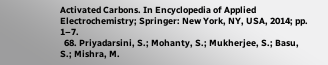Activated Carbons. In Encyclopedia of Applied Electrochemistry; Springer: New York, NY, USA, 2014; pp. 1–7.
  68. Priyadarsini, S.; Mohanty, S.; Mukherjee, S.; Basu, S.; Mishra, M.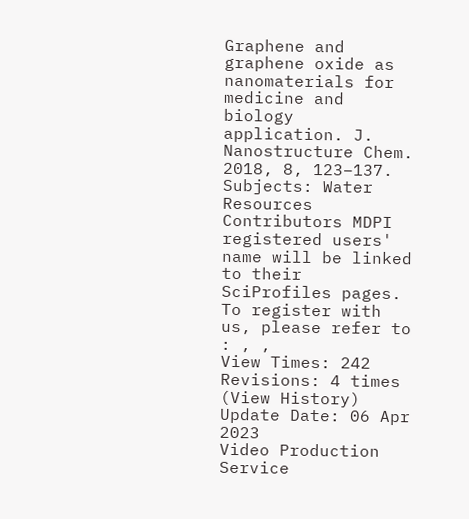Graphene and graphene oxide as nanomaterials for medicine and biology application. J. Nanostructure Chem. 2018, 8, 123–137.
Subjects: Water Resources
Contributors MDPI registered users' name will be linked to their SciProfiles pages. To register with us, please refer to : , ,
View Times: 242
Revisions: 4 times (View History)
Update Date: 06 Apr 2023
Video Production Service